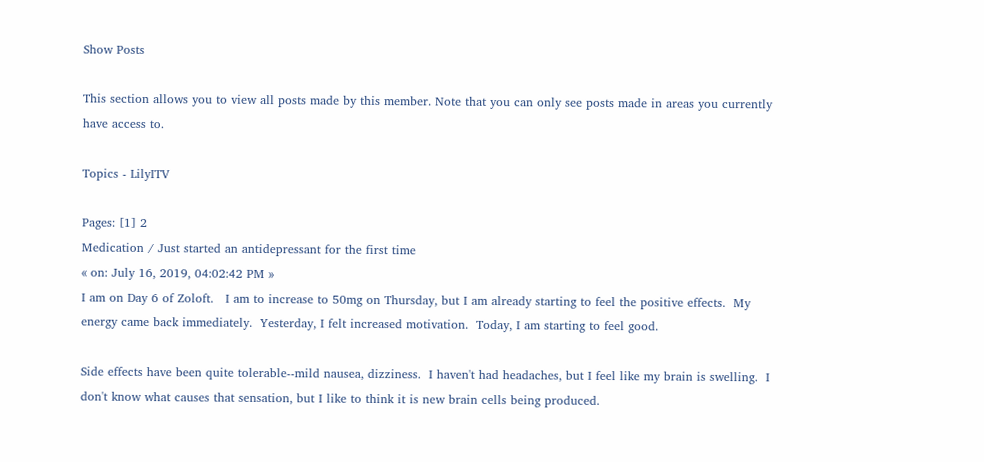Show Posts

This section allows you to view all posts made by this member. Note that you can only see posts made in areas you currently have access to.

Topics - LilyITV

Pages: [1] 2
Medication / Just started an antidepressant for the first time
« on: July 16, 2019, 04:02:42 PM »
I am on Day 6 of Zoloft.   I am to increase to 50mg on Thursday, but I am already starting to feel the positive effects.  My energy came back immediately.  Yesterday, I felt increased motivation.  Today, I am starting to feel good.

Side effects have been quite tolerable--mild nausea, dizziness.  I haven't had headaches, but I feel like my brain is swelling.  I don't know what causes that sensation, but I like to think it is new brain cells being produced.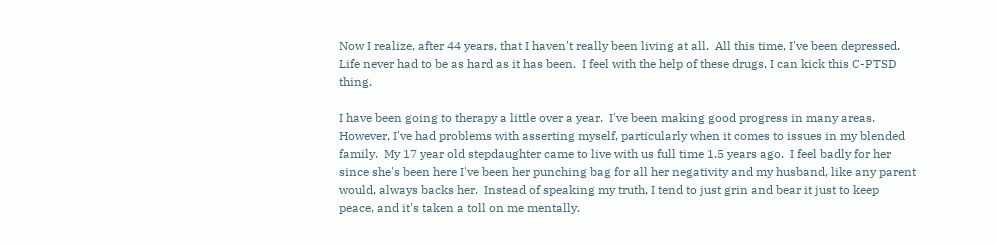Now I realize, after 44 years, that I haven't really been living at all.  All this time, I've been depressed.  Life never had to be as hard as it has been.  I feel with the help of these drugs, I can kick this C-PTSD thing.

I have been going to therapy a little over a year.  I've been making good progress in many areas.  However, I've had problems with asserting myself, particularly when it comes to issues in my blended family.  My 17 year old stepdaughter came to live with us full time 1.5 years ago.  I feel badly for her  since she's been here I've been her punching bag for all her negativity and my husband, like any parent would, always backs her.  Instead of speaking my truth, I tend to just grin and bear it just to keep peace, and it's taken a toll on me mentally.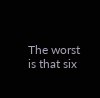The worst is that six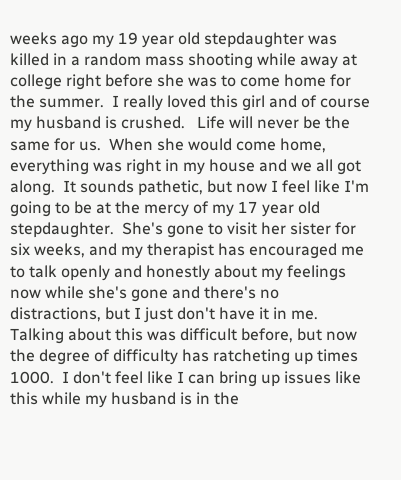weeks ago my 19 year old stepdaughter was killed in a random mass shooting while away at college right before she was to come home for the summer.  I really loved this girl and of course my husband is crushed.   Life will never be the same for us.  When she would come home, everything was right in my house and we all got along.  It sounds pathetic, but now I feel like I'm going to be at the mercy of my 17 year old stepdaughter.  She's gone to visit her sister for six weeks, and my therapist has encouraged me to talk openly and honestly about my feelings now while she's gone and there's no distractions, but I just don't have it in me.  Talking about this was difficult before, but now the degree of difficulty has ratcheting up times 1000.  I don't feel like I can bring up issues like this while my husband is in the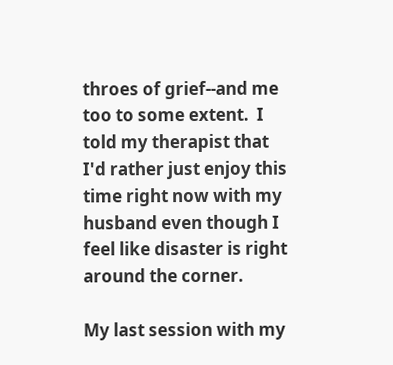throes of grief--and me too to some extent.  I told my therapist that I'd rather just enjoy this time right now with my husband even though I feel like disaster is right around the corner.

My last session with my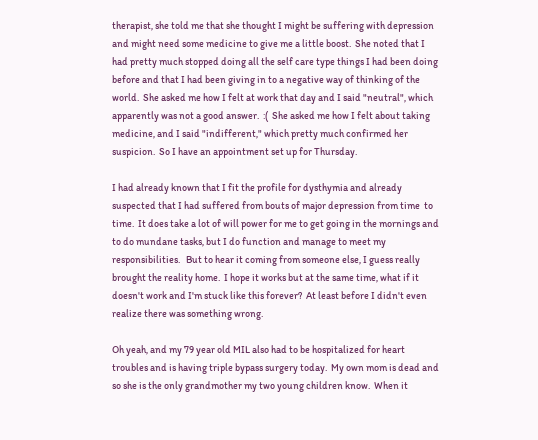therapist, she told me that she thought I might be suffering with depression and might need some medicine to give me a little boost.  She noted that I had pretty much stopped doing all the self care type things I had been doing before and that I had been giving in to a negative way of thinking of the world.  She asked me how I felt at work that day and I said "neutral", which apparently was not a good answer.  :(  She asked me how I felt about taking medicine, and I said "indifferent," which pretty much confirmed her suspicion.  So I have an appointment set up for Thursday.

I had already known that I fit the profile for dysthymia and already suspected that I had suffered from bouts of major depression from time  to time.  It does take a lot of will power for me to get going in the mornings and to do mundane tasks, but I do function and manage to meet my responsibilities.   But to hear it coming from someone else, I guess really brought the reality home.  I hope it works but at the same time, what if it doesn't work and I'm stuck like this forever?  At least before I didn't even realize there was something wrong.

Oh yeah, and my 79 year old MIL also had to be hospitalized for heart troubles and is having triple bypass surgery today.  My own mom is dead and so she is the only grandmother my two young children know.  When it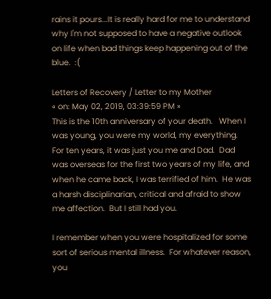rains it pours...It is really hard for me to understand why I'm not supposed to have a negative outlook on life when bad things keep happening out of the blue.  :(

Letters of Recovery / Letter to my Mother
« on: May 02, 2019, 03:39:59 PM »
This is the 10th anniversary of your death.   When I was young, you were my world, my everything.  For ten years, it was just you me and Dad.  Dad was overseas for the first two years of my life, and when he came back, I was terrified of him.  He was a harsh disciplinarian, critical and afraid to show me affection.  But I still had you.

I remember when you were hospitalized for some sort of serious mental illness.  For whatever reason, you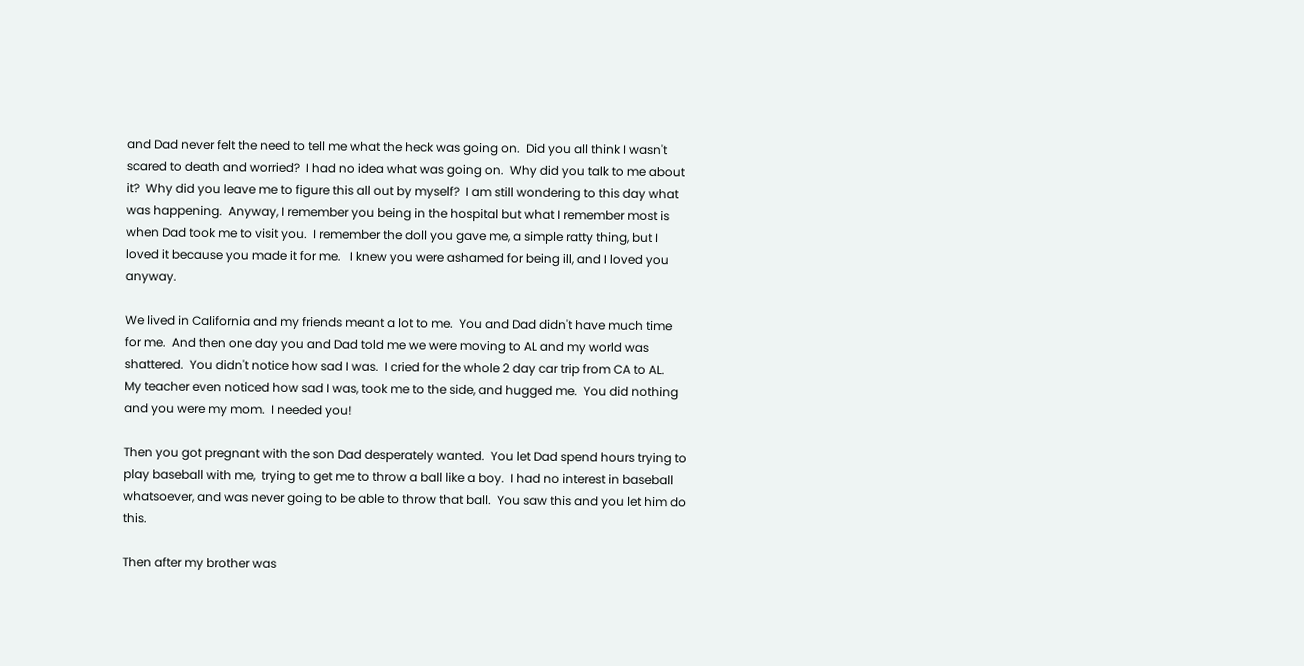and Dad never felt the need to tell me what the heck was going on.  Did you all think I wasn't scared to death and worried?  I had no idea what was going on.  Why did you talk to me about it?  Why did you leave me to figure this all out by myself?  I am still wondering to this day what was happening.  Anyway, I remember you being in the hospital but what I remember most is when Dad took me to visit you.  I remember the doll you gave me, a simple ratty thing, but I loved it because you made it for me.   I knew you were ashamed for being ill, and I loved you anyway.

We lived in California and my friends meant a lot to me.  You and Dad didn't have much time for me.  And then one day you and Dad told me we were moving to AL and my world was shattered.  You didn't notice how sad I was.  I cried for the whole 2 day car trip from CA to AL.    My teacher even noticed how sad I was, took me to the side, and hugged me.  You did nothing and you were my mom.  I needed you!

Then you got pregnant with the son Dad desperately wanted.  You let Dad spend hours trying to play baseball with me,  trying to get me to throw a ball like a boy.  I had no interest in baseball whatsoever, and was never going to be able to throw that ball.  You saw this and you let him do this.

Then after my brother was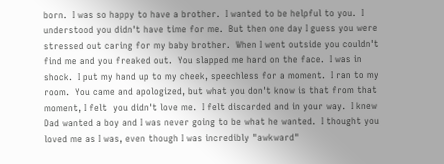born.  I was so happy to have a brother.  I wanted to be helpful to you.  I understood you didn't have time for me.  But then one day I guess you were stressed out caring for my baby brother.  When I went outside you couldn't find me and you freaked out.  You slapped me hard on the face.  I was in shock.  I put my hand up to my cheek, speechless for a moment.  I ran to my room.  You came and apologized, but what you don't know is that from that moment, I felt  you didn't love me.  I felt discarded and in your way.  I knew Dad wanted a boy and I was never going to be what he wanted.  I thought you loved me as I was, even though I was incredibly "awkward"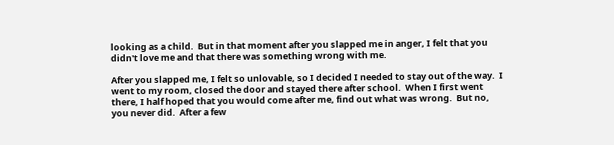looking as a child.  But in that moment after you slapped me in anger, I felt that you didn't love me and that there was something wrong with me.

After you slapped me, I felt so unlovable, so I decided I needed to stay out of the way.  I went to my room, closed the door and stayed there after school.  When I first went there, I half hoped that you would come after me, find out what was wrong.  But no, you never did.  After a few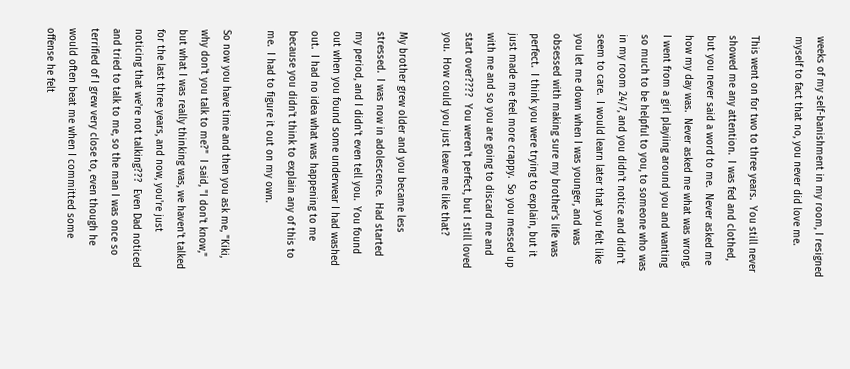weeks of my self-banishment in my room, I resigned myself to fact that no, you never did love me.

This went on for two to three years.  You still never showed me any attention.  I was fed and clothed, but you never said a word to me.  Never asked me how my day was.  Never asked me what was wrong.  I went from a girl playiing around you and wanting so much to be helpful to you, to someone who was in my room 24/7, and you didn't notice and didn't seem to care.  I would learn later that you felt like you let me down when I was younger, and was obsessed with making sure my brother's life was perfect.  I think you were trying to explain, but it just made me feel more crappy.  So you messed up with me and so you are going to discard me and start over????  You weren't perfect, but I still loved you.  How could you just leave me like that?

My brother grew older and you became less stressed.  I was now in adolescence.  Had started my period, and I didn't even tell you.  You found out when you found some underwear I had washed out.  I had no idea what was happening to me because you didn't think to explain any of this to me.  I had to figure it out on my own.

So now you have time and then you ask me, "Kiki, why don't you talk to me?"  I said, "I don't know," but what I was really thinking was, we haven't talked for the last three years, and now, you're just noticing that we're not talking???  Even Dad noticed and tried to talk to me, so the man I was once so terrified of I grew very close to, even though he would often beat me when I committed some offense he felt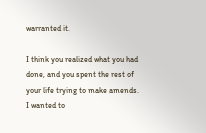warranted it.

I think you realized what you had done, and you spent the rest of your life trying to make amends.  I wanted to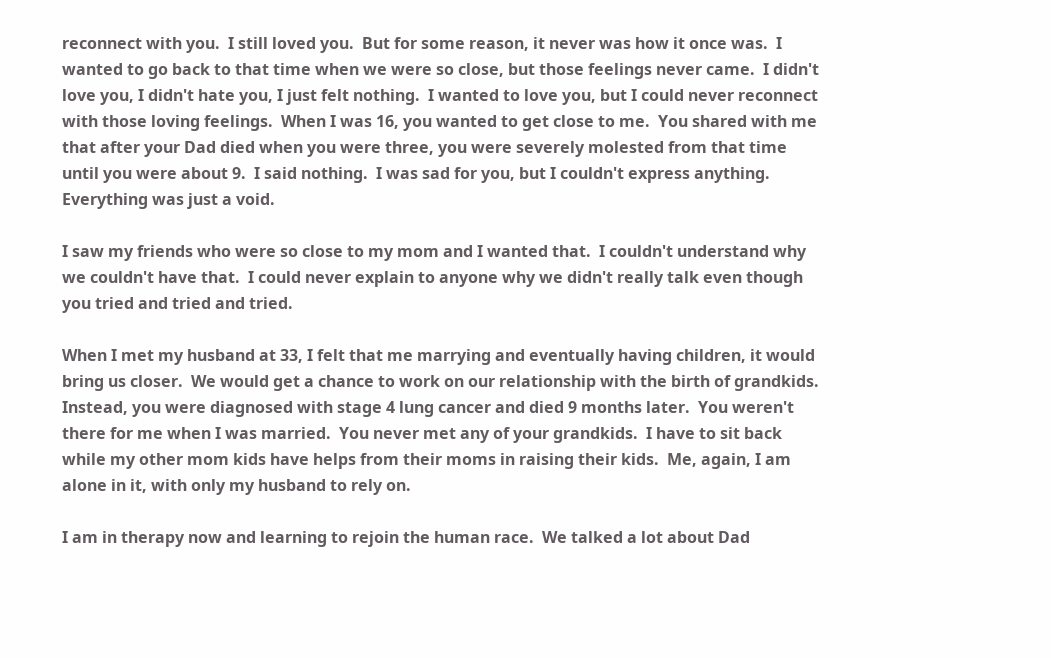reconnect with you.  I still loved you.  But for some reason, it never was how it once was.  I wanted to go back to that time when we were so close, but those feelings never came.  I didn't love you, I didn't hate you, I just felt nothing.  I wanted to love you, but I could never reconnect with those loving feelings.  When I was 16, you wanted to get close to me.  You shared with me that after your Dad died when you were three, you were severely molested from that time until you were about 9.  I said nothing.  I was sad for you, but I couldn't express anything.  Everything was just a void.

I saw my friends who were so close to my mom and I wanted that.  I couldn't understand why we couldn't have that.  I could never explain to anyone why we didn't really talk even though you tried and tried and tried.

When I met my husband at 33, I felt that me marrying and eventually having children, it would bring us closer.  We would get a chance to work on our relationship with the birth of grandkids.  Instead, you were diagnosed with stage 4 lung cancer and died 9 months later.  You weren't there for me when I was married.  You never met any of your grandkids.  I have to sit back while my other mom kids have helps from their moms in raising their kids.  Me, again, I am alone in it, with only my husband to rely on.

I am in therapy now and learning to rejoin the human race.  We talked a lot about Dad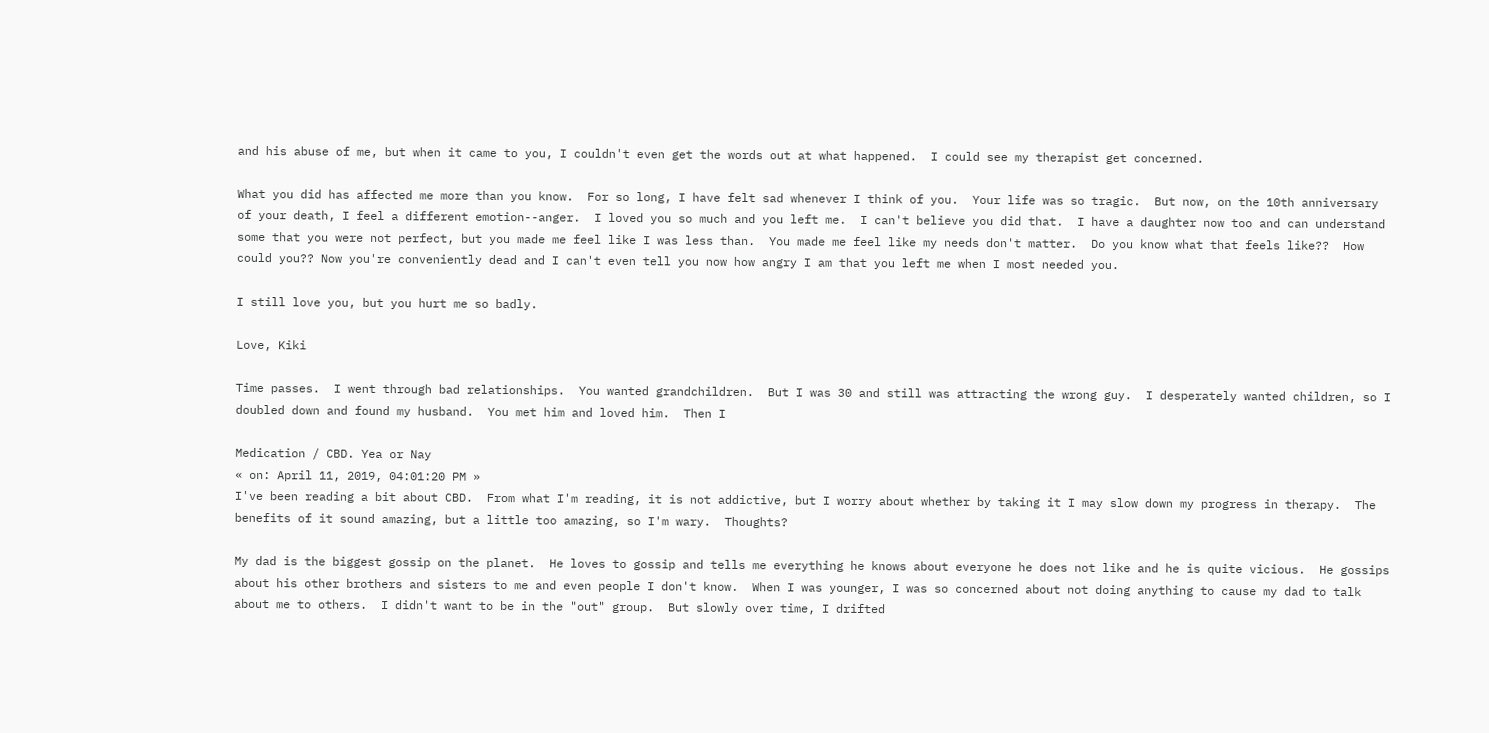and his abuse of me, but when it came to you, I couldn't even get the words out at what happened.  I could see my therapist get concerned.

What you did has affected me more than you know.  For so long, I have felt sad whenever I think of you.  Your life was so tragic.  But now, on the 10th anniversary of your death, I feel a different emotion--anger.  I loved you so much and you left me.  I can't believe you did that.  I have a daughter now too and can understand some that you were not perfect, but you made me feel like I was less than.  You made me feel like my needs don't matter.  Do you know what that feels like??  How could you?? Now you're conveniently dead and I can't even tell you now how angry I am that you left me when I most needed you.

I still love you, but you hurt me so badly.

Love, Kiki

Time passes.  I went through bad relationships.  You wanted grandchildren.  But I was 30 and still was attracting the wrong guy.  I desperately wanted children, so I doubled down and found my husband.  You met him and loved him.  Then I

Medication / CBD. Yea or Nay
« on: April 11, 2019, 04:01:20 PM »
I've been reading a bit about CBD.  From what I'm reading, it is not addictive, but I worry about whether by taking it I may slow down my progress in therapy.  The benefits of it sound amazing, but a little too amazing, so I'm wary.  Thoughts?

My dad is the biggest gossip on the planet.  He loves to gossip and tells me everything he knows about everyone he does not like and he is quite vicious.  He gossips about his other brothers and sisters to me and even people I don't know.  When I was younger, I was so concerned about not doing anything to cause my dad to talk about me to others.  I didn't want to be in the "out" group.  But slowly over time, I drifted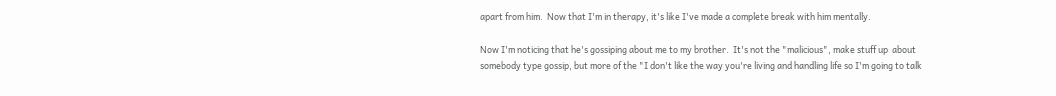apart from him.  Now that I'm in therapy, it's like I've made a complete break with him mentally.

Now I'm noticing that he's gossiping about me to my brother.  It's not the "malicious", make stuff up  about somebody type gossip, but more of the "I don't like the way you're living and handling life so I'm going to talk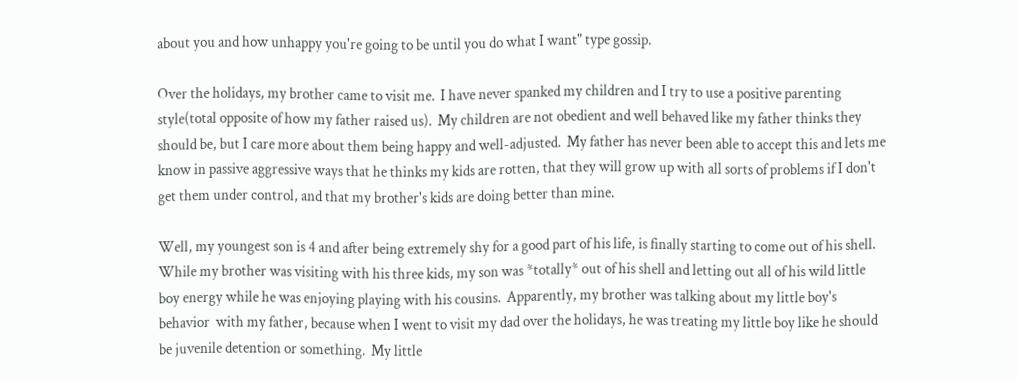about you and how unhappy you're going to be until you do what I want" type gossip.

Over the holidays, my brother came to visit me.  I have never spanked my children and I try to use a positive parenting style(total opposite of how my father raised us).  My children are not obedient and well behaved like my father thinks they should be, but I care more about them being happy and well-adjusted.  My father has never been able to accept this and lets me know in passive aggressive ways that he thinks my kids are rotten, that they will grow up with all sorts of problems if I don't get them under control, and that my brother's kids are doing better than mine.

Well, my youngest son is 4 and after being extremely shy for a good part of his life, is finally starting to come out of his shell. While my brother was visiting with his three kids, my son was *totally* out of his shell and letting out all of his wild little boy energy while he was enjoying playing with his cousins.  Apparently, my brother was talking about my little boy's behavior  with my father, because when I went to visit my dad over the holidays, he was treating my little boy like he should be juvenile detention or something.  My little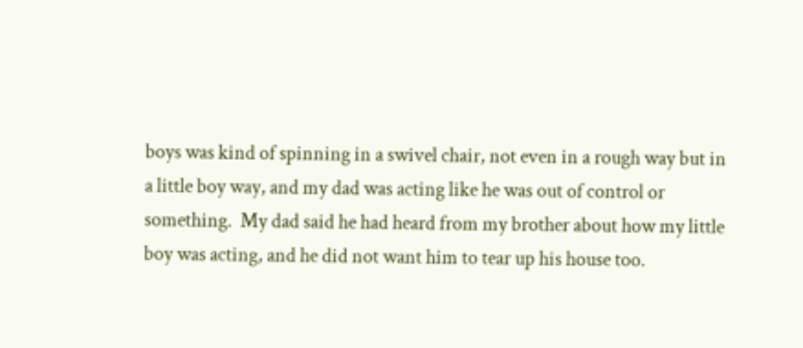boys was kind of spinning in a swivel chair, not even in a rough way but in a little boy way, and my dad was acting like he was out of control or something.  My dad said he had heard from my brother about how my little boy was acting, and he did not want him to tear up his house too.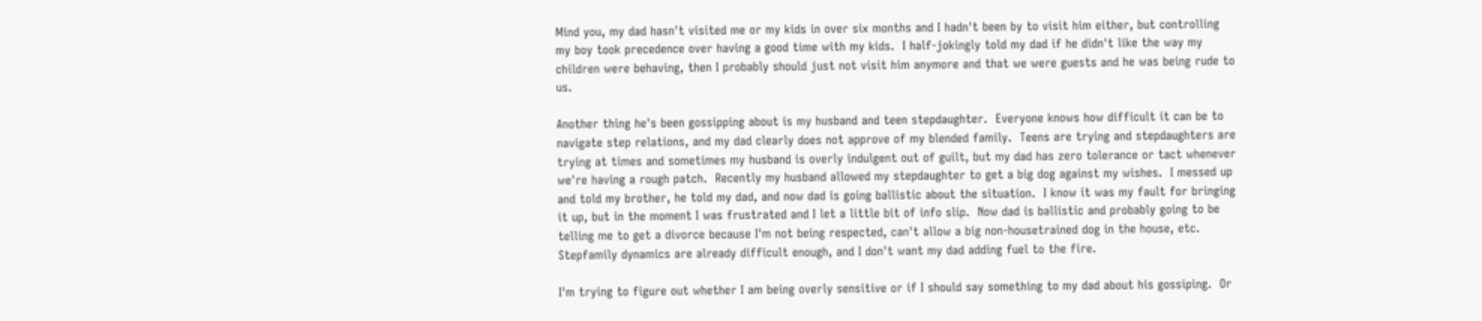Mind you, my dad hasn't visited me or my kids in over six months and I hadn't been by to visit him either, but controlling my boy took precedence over having a good time with my kids.  I half-jokingly told my dad if he didn't like the way my children were behaving, then I probably should just not visit him anymore and that we were guests and he was being rude to us.

Another thing he's been gossipping about is my husband and teen stepdaughter.  Everyone knows how difficult it can be to navigate step relations, and my dad clearly does not approve of my blended family.  Teens are trying and stepdaughters are trying at times and sometimes my husband is overly indulgent out of guilt, but my dad has zero tolerance or tact whenever we're having a rough patch.  Recently my husband allowed my stepdaughter to get a big dog against my wishes.  I messed up and told my brother, he told my dad, and now dad is going ballistic about the situation.  I know it was my fault for bringing it up, but in the moment I was frustrated and I let a little bit of info slip.  Now dad is ballistic and probably going to be telling me to get a divorce because I'm not being respected, can't allow a big non-housetrained dog in the house, etc.  Stepfamily dynamics are already difficult enough, and I don't want my dad adding fuel to the fire.

I'm trying to figure out whether I am being overly sensitive or if I should say something to my dad about his gossiping.  Or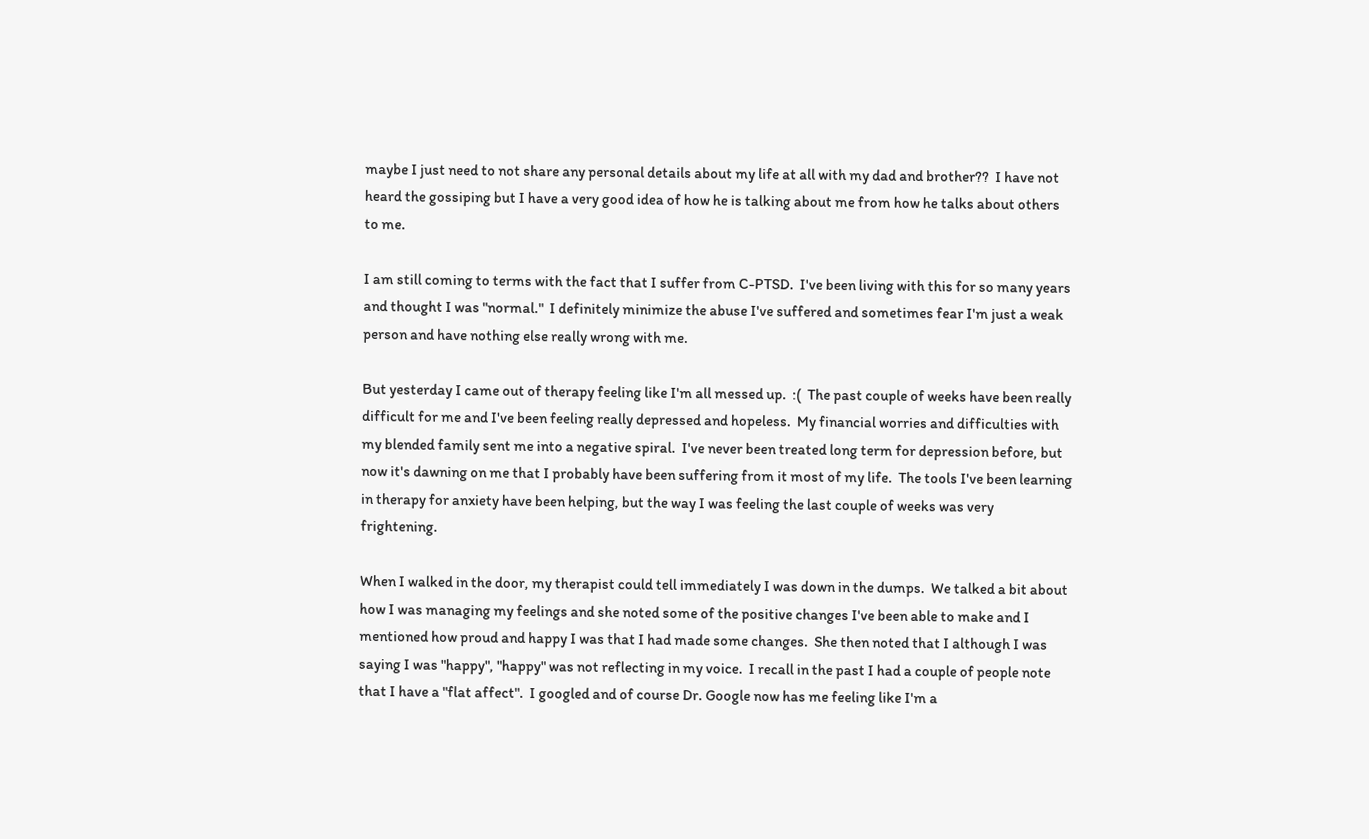maybe I just need to not share any personal details about my life at all with my dad and brother??  I have not heard the gossiping but I have a very good idea of how he is talking about me from how he talks about others to me.

I am still coming to terms with the fact that I suffer from C-PTSD.  I've been living with this for so many years and thought I was "normal."  I definitely minimize the abuse I've suffered and sometimes fear I'm just a weak person and have nothing else really wrong with me.

But yesterday I came out of therapy feeling like I'm all messed up.  :(  The past couple of weeks have been really difficult for me and I've been feeling really depressed and hopeless.  My financial worries and difficulties with my blended family sent me into a negative spiral.  I've never been treated long term for depression before, but now it's dawning on me that I probably have been suffering from it most of my life.  The tools I've been learning in therapy for anxiety have been helping, but the way I was feeling the last couple of weeks was very frightening.

When I walked in the door, my therapist could tell immediately I was down in the dumps.  We talked a bit about how I was managing my feelings and she noted some of the positive changes I've been able to make and I mentioned how proud and happy I was that I had made some changes.  She then noted that I although I was saying I was "happy", "happy" was not reflecting in my voice.  I recall in the past I had a couple of people note that I have a "flat affect".  I googled and of course Dr. Google now has me feeling like I'm a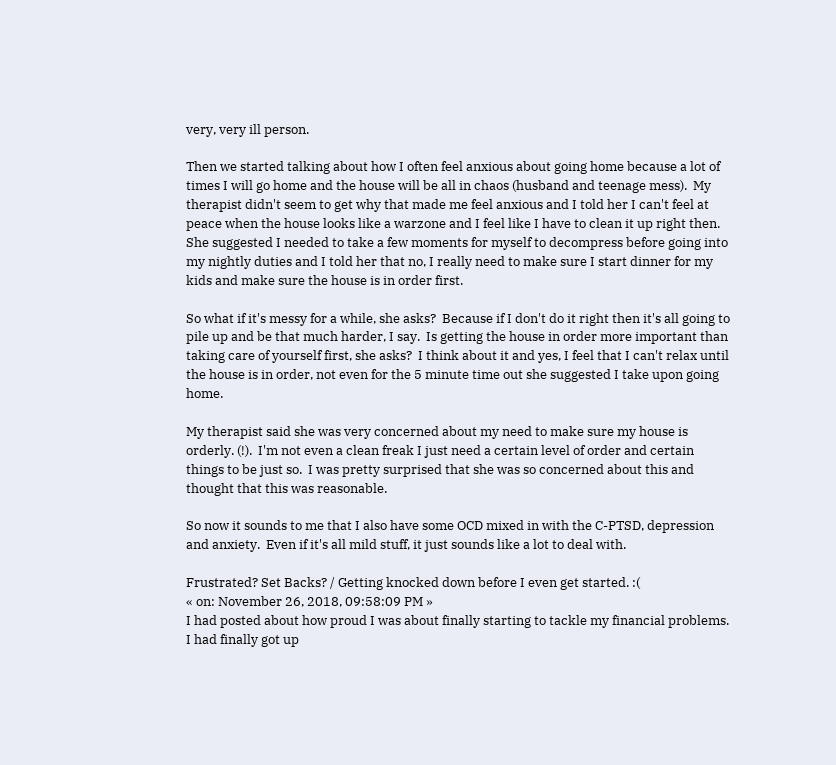very, very ill person.

Then we started talking about how I often feel anxious about going home because a lot of times I will go home and the house will be all in chaos (husband and teenage mess).  My therapist didn't seem to get why that made me feel anxious and I told her I can't feel at peace when the house looks like a warzone and I feel like I have to clean it up right then.  She suggested I needed to take a few moments for myself to decompress before going into my nightly duties and I told her that no, I really need to make sure I start dinner for my kids and make sure the house is in order first.

So what if it's messy for a while, she asks?  Because if I don't do it right then it's all going to pile up and be that much harder, I say.  Is getting the house in order more important than taking care of yourself first, she asks?  I think about it and yes, I feel that I can't relax until the house is in order, not even for the 5 minute time out she suggested I take upon going home.

My therapist said she was very concerned about my need to make sure my house is orderly. (!).  I'm not even a clean freak I just need a certain level of order and certain things to be just so.  I was pretty surprised that she was so concerned about this and thought that this was reasonable.

So now it sounds to me that I also have some OCD mixed in with the C-PTSD, depression and anxiety.  Even if it's all mild stuff, it just sounds like a lot to deal with.

Frustrated? Set Backs? / Getting knocked down before I even get started. :(
« on: November 26, 2018, 09:58:09 PM »
I had posted about how proud I was about finally starting to tackle my financial problems.  I had finally got up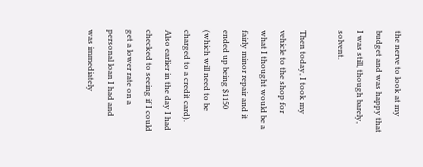the nerve to look at my budget and was happy that I was still, though barely, solvent.

Then today, I took my vehicle to the shop for what I thought would be a fairly minor repair and it ended up being $1150 (which will need to be charged to a credit card).  Also earlier in the day I had checked to seeing if I could get a lower rate on a personal loan I had and was immediately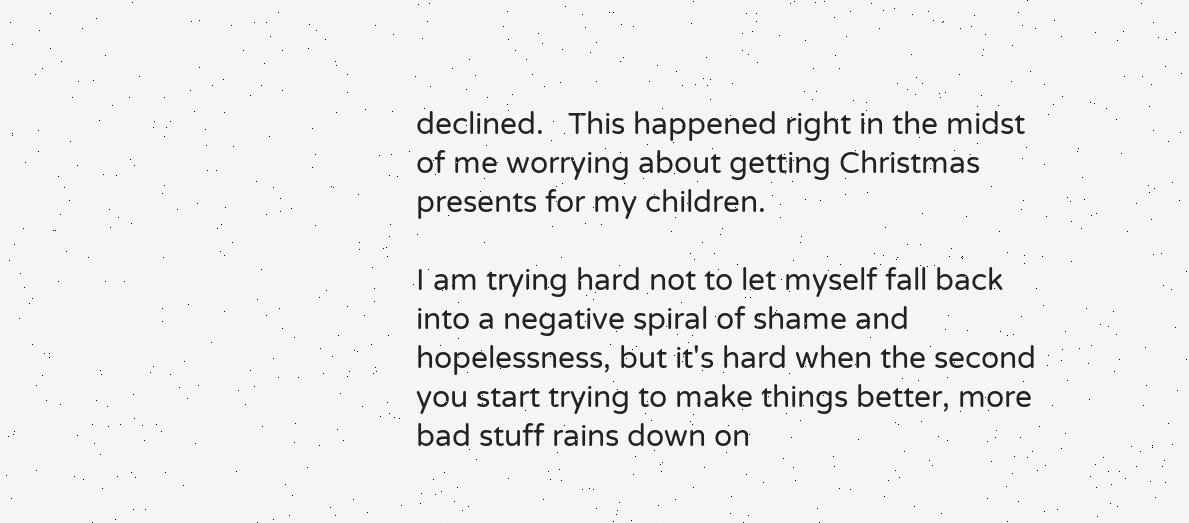declined.   This happened right in the midst of me worrying about getting Christmas presents for my children.

I am trying hard not to let myself fall back into a negative spiral of shame and hopelessness, but it's hard when the second you start trying to make things better, more bad stuff rains down on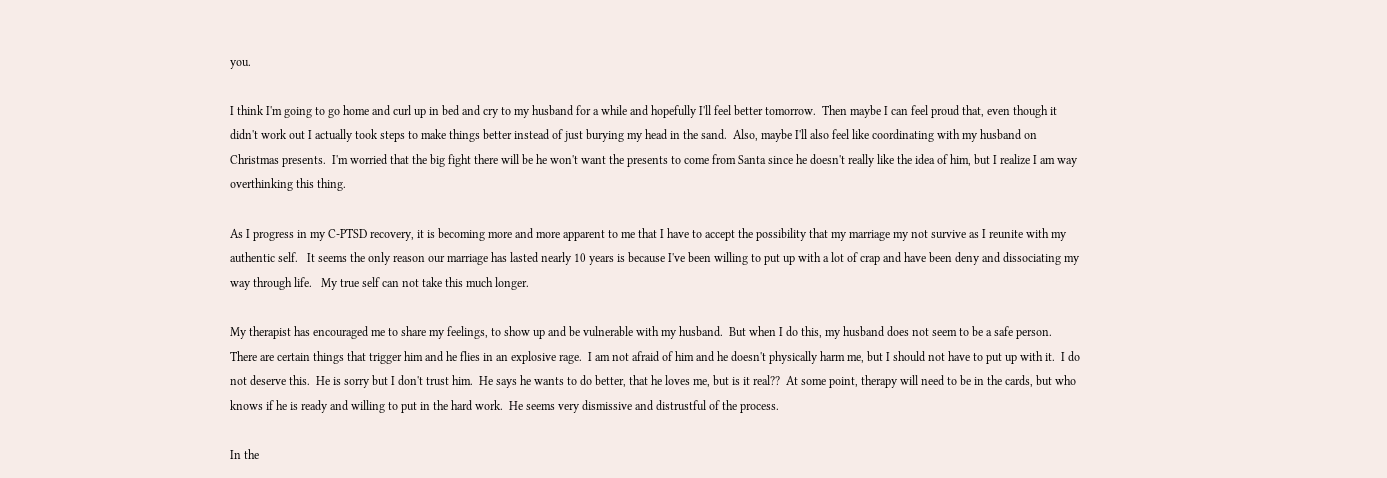you.

I think I'm going to go home and curl up in bed and cry to my husband for a while and hopefully I'll feel better tomorrow.  Then maybe I can feel proud that, even though it didn't work out I actually took steps to make things better instead of just burying my head in the sand.  Also, maybe I'll also feel like coordinating with my husband on Christmas presents.  I'm worried that the big fight there will be he won't want the presents to come from Santa since he doesn't really like the idea of him, but I realize I am way overthinking this thing.

As I progress in my C-PTSD recovery, it is becoming more and more apparent to me that I have to accept the possibility that my marriage my not survive as I reunite with my authentic self.   It seems the only reason our marriage has lasted nearly 10 years is because I've been willing to put up with a lot of crap and have been deny and dissociating my way through life.   My true self can not take this much longer.

My therapist has encouraged me to share my feelings, to show up and be vulnerable with my husband.  But when I do this, my husband does not seem to be a safe person.  There are certain things that trigger him and he flies in an explosive rage.  I am not afraid of him and he doesn't physically harm me, but I should not have to put up with it.  I do not deserve this.  He is sorry but I don't trust him.  He says he wants to do better, that he loves me, but is it real??  At some point, therapy will need to be in the cards, but who knows if he is ready and willing to put in the hard work.  He seems very dismissive and distrustful of the process.

In the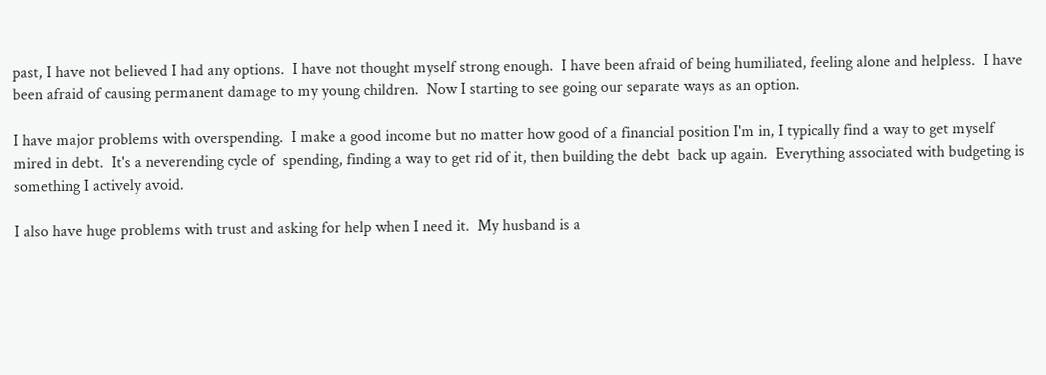past, I have not believed I had any options.  I have not thought myself strong enough.  I have been afraid of being humiliated, feeling alone and helpless.  I have been afraid of causing permanent damage to my young children.  Now I starting to see going our separate ways as an option.

I have major problems with overspending.  I make a good income but no matter how good of a financial position I'm in, I typically find a way to get myself mired in debt.  It's a neverending cycle of  spending, finding a way to get rid of it, then building the debt  back up again.  Everything associated with budgeting is something I actively avoid.

I also have huge problems with trust and asking for help when I need it.  My husband is a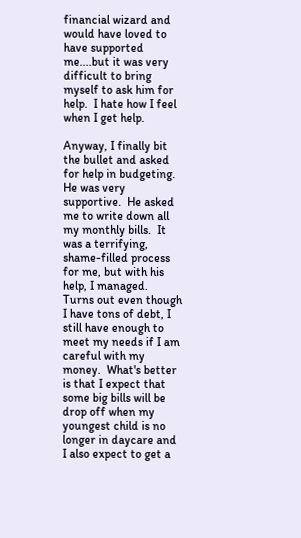financial wizard and would have loved to have supported me....but it was very difficult to bring myself to ask him for help.  I hate how I feel when I get help.

Anyway, I finally bit the bullet and asked for help in budgeting.  He was very supportive.  He asked me to write down all my monthly bills.  It was a terrifying, shame-filled process for me, but with his help, I managed.  Turns out even though I have tons of debt, I still have enough to meet my needs if I am careful with my money.  What's better is that I expect that some big bills will be drop off when my youngest child is no longer in daycare and I also expect to get a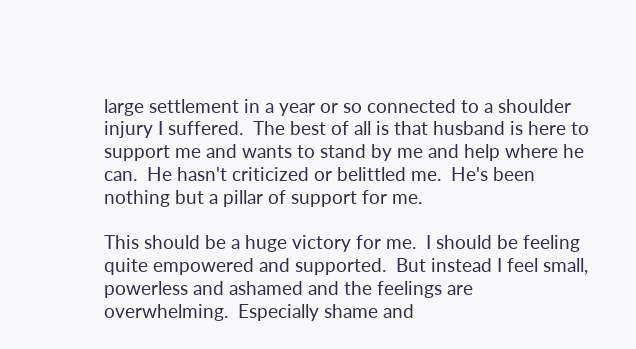large settlement in a year or so connected to a shoulder injury I suffered.  The best of all is that husband is here to support me and wants to stand by me and help where he can.  He hasn't criticized or belittled me.  He's been nothing but a pillar of support for me.

This should be a huge victory for me.  I should be feeling quite empowered and supported.  But instead I feel small, powerless and ashamed and the feelings are overwhelming.  Especially shame and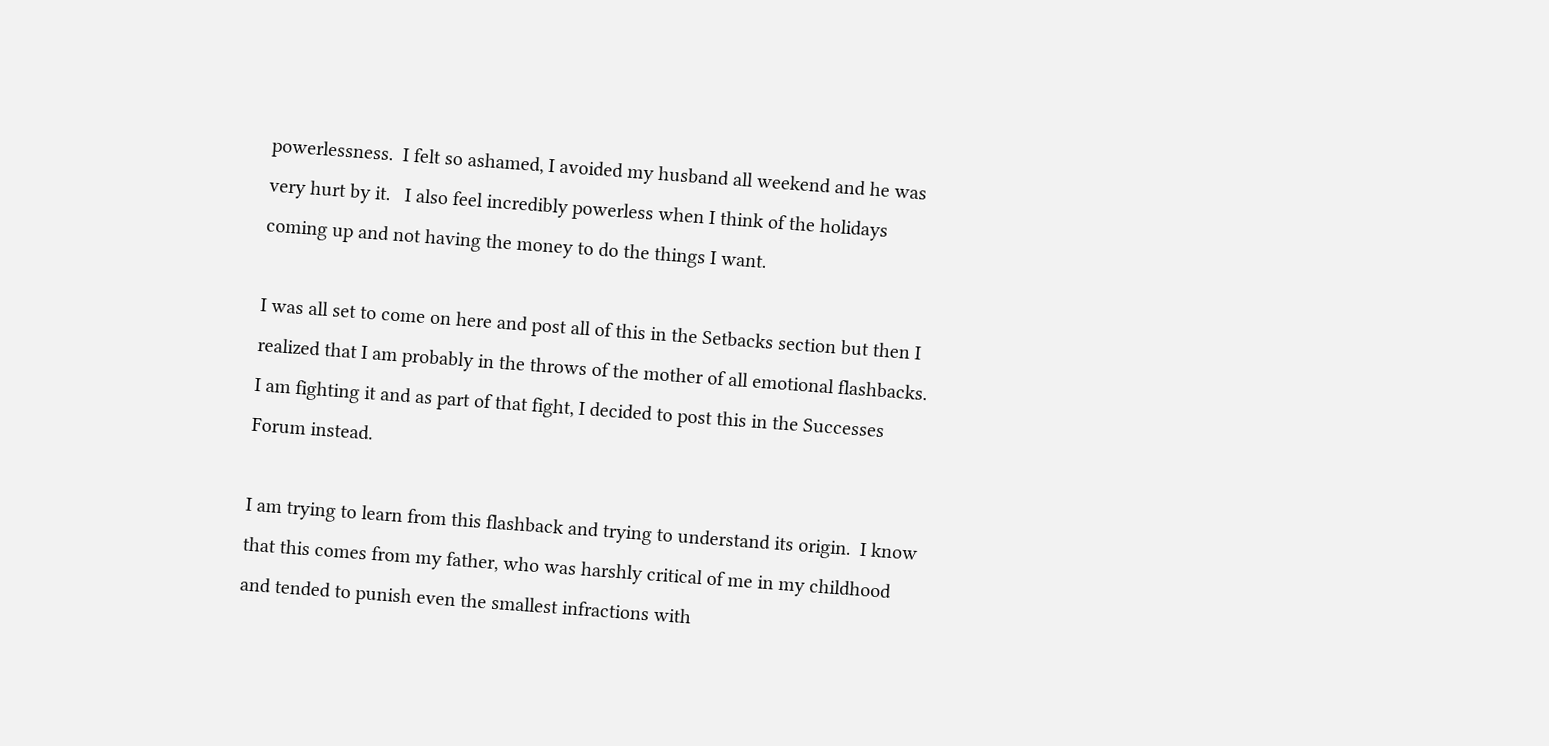powerlessness.  I felt so ashamed, I avoided my husband all weekend and he was very hurt by it.   I also feel incredibly powerless when I think of the holidays coming up and not having the money to do the things I want.

I was all set to come on here and post all of this in the Setbacks section but then I realized that I am probably in the throws of the mother of all emotional flashbacks.  I am fighting it and as part of that fight, I decided to post this in the Successes Forum instead.

I am trying to learn from this flashback and trying to understand its origin.  I know that this comes from my father, who was harshly critical of me in my childhood and tended to punish even the smallest infractions with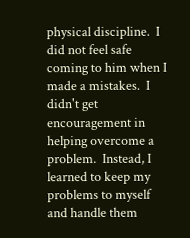physical discipline.  I did not feel safe coming to him when I made a mistakes.  I didn't get encouragement in helping overcome a problem.  Instead, I learned to keep my problems to myself and handle them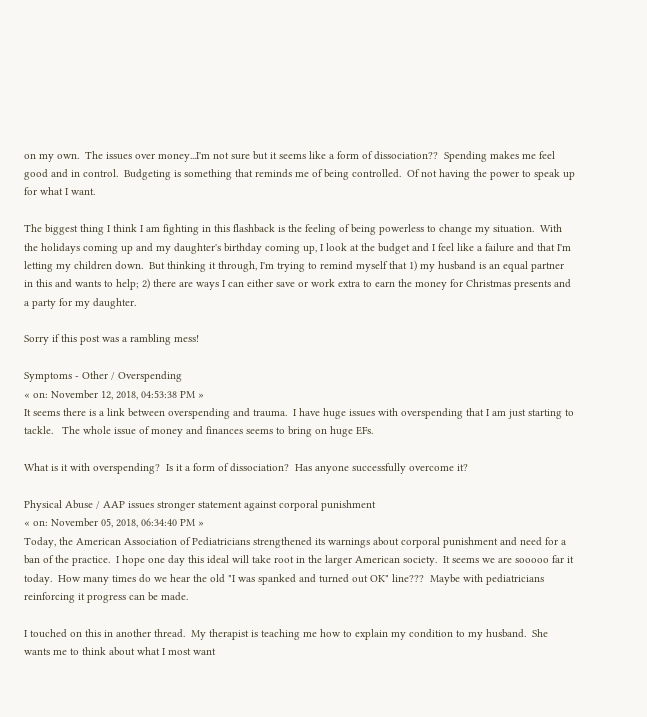on my own.  The issues over money...I'm not sure but it seems like a form of dissociation??  Spending makes me feel good and in control.  Budgeting is something that reminds me of being controlled.  Of not having the power to speak up for what I want.

The biggest thing I think I am fighting in this flashback is the feeling of being powerless to change my situation.  With the holidays coming up and my daughter's birthday coming up, I look at the budget and I feel like a failure and that I'm letting my children down.  But thinking it through, I'm trying to remind myself that 1) my husband is an equal partner in this and wants to help; 2) there are ways I can either save or work extra to earn the money for Christmas presents and a party for my daughter.

Sorry if this post was a rambling mess!

Symptoms - Other / Overspending
« on: November 12, 2018, 04:53:38 PM »
It seems there is a link between overspending and trauma.  I have huge issues with overspending that I am just starting to tackle.   The whole issue of money and finances seems to bring on huge EFs.

What is it with overspending?  Is it a form of dissociation?  Has anyone successfully overcome it?

Physical Abuse / AAP issues stronger statement against corporal punishment
« on: November 05, 2018, 06:34:40 PM »
Today, the American Association of Pediatricians strengthened its warnings about corporal punishment and need for a ban of the practice.  I hope one day this ideal will take root in the larger American society.  It seems we are sooooo far it today.  How many times do we hear the old "I was spanked and turned out OK" line???  Maybe with pediatricians reinforcing it progress can be made.

I touched on this in another thread.  My therapist is teaching me how to explain my condition to my husband.  She wants me to think about what I most want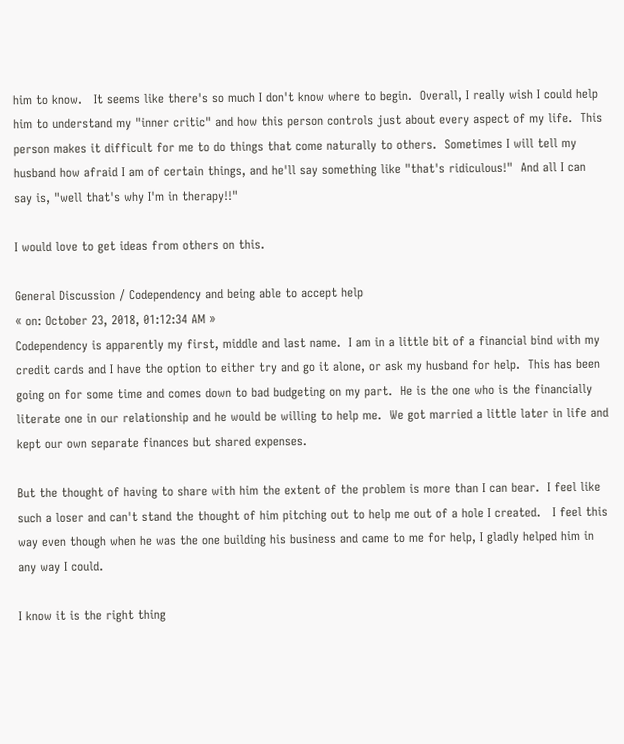him to know.   It seems like there's so much I don't know where to begin.  Overall, I really wish I could help him to understand my "inner critic" and how this person controls just about every aspect of my life.  This person makes it difficult for me to do things that come naturally to others.  Sometimes I will tell my husband how afraid I am of certain things, and he'll say something like "that's ridiculous!"  And all I can say is, "well that's why I'm in therapy!!"

I would love to get ideas from others on this.

General Discussion / Codependency and being able to accept help
« on: October 23, 2018, 01:12:34 AM »
Codependency is apparently my first, middle and last name.  I am in a little bit of a financial bind with my credit cards and I have the option to either try and go it alone, or ask my husband for help.  This has been going on for some time and comes down to bad budgeting on my part.  He is the one who is the financially literate one in our relationship and he would be willing to help me.  We got married a little later in life and kept our own separate finances but shared expenses.

But the thought of having to share with him the extent of the problem is more than I can bear.  I feel like such a loser and can't stand the thought of him pitching out to help me out of a hole I created.   I feel this way even though when he was the one building his business and came to me for help, I gladly helped him in any way I could.

I know it is the right thing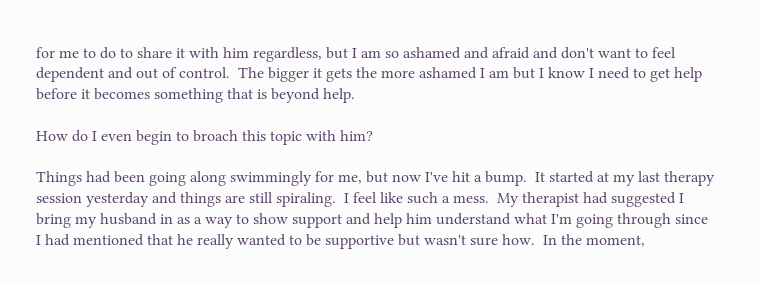for me to do to share it with him regardless, but I am so ashamed and afraid and don't want to feel dependent and out of control.  The bigger it gets the more ashamed I am but I know I need to get help before it becomes something that is beyond help.

How do I even begin to broach this topic with him?

Things had been going along swimmingly for me, but now I've hit a bump.  It started at my last therapy session yesterday and things are still spiraling.  I feel like such a mess.  My therapist had suggested I bring my husband in as a way to show support and help him understand what I'm going through since I had mentioned that he really wanted to be supportive but wasn't sure how.  In the moment,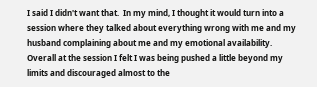I said I didn't want that.  In my mind, I thought it would turn into a session where they talked about everything wrong with me and my husband complaining about me and my emotional availability.  Overall at the session I felt I was being pushed a little beyond my limits and discouraged almost to the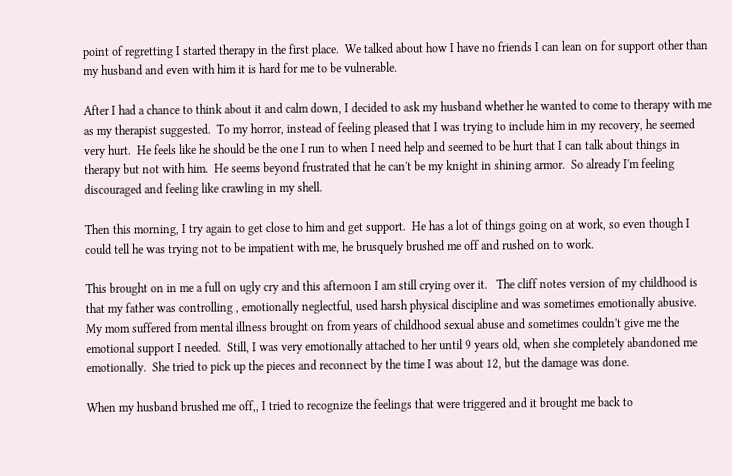point of regretting I started therapy in the first place.  We talked about how I have no friends I can lean on for support other than my husband and even with him it is hard for me to be vulnerable.

After I had a chance to think about it and calm down, I decided to ask my husband whether he wanted to come to therapy with me as my therapist suggested.  To my horror, instead of feeling pleased that I was trying to include him in my recovery, he seemed very hurt.  He feels like he should be the one I run to when I need help and seemed to be hurt that I can talk about things in therapy but not with him.  He seems beyond frustrated that he can't be my knight in shining armor.  So already I'm feeling discouraged and feeling like crawling in my shell.

Then this morning, I try again to get close to him and get support.  He has a lot of things going on at work, so even though I could tell he was trying not to be impatient with me, he brusquely brushed me off and rushed on to work.

This brought on in me a full on ugly cry and this afternoon I am still crying over it.   The cliff notes version of my childhood is that my father was controlling , emotionally neglectful, used harsh physical discipline and was sometimes emotionally abusive.  My mom suffered from mental illness brought on from years of childhood sexual abuse and sometimes couldn't give me the emotional support I needed.  Still, I was very emotionally attached to her until 9 years old, when she completely abandoned me emotionally.  She tried to pick up the pieces and reconnect by the time I was about 12, but the damage was done.

When my husband brushed me off,, I tried to recognize the feelings that were triggered and it brought me back to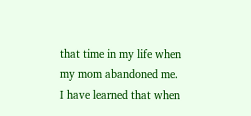that time in my life when my mom abandoned me.  I have learned that when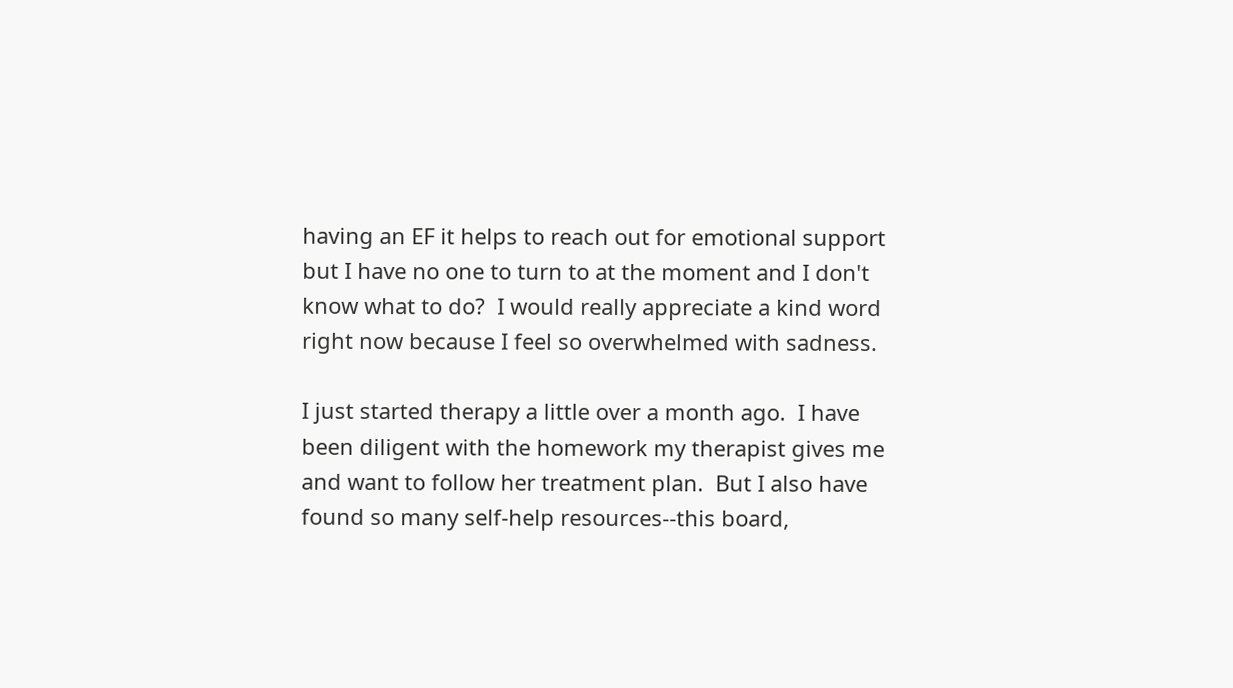having an EF it helps to reach out for emotional support but I have no one to turn to at the moment and I don't know what to do?  I would really appreciate a kind word right now because I feel so overwhelmed with sadness.

I just started therapy a little over a month ago.  I have been diligent with the homework my therapist gives me and want to follow her treatment plan.  But I also have found so many self-help resources--this board,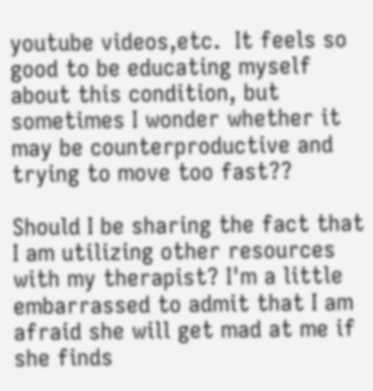youtube videos,etc.  It feels so good to be educating myself about this condition, but sometimes I wonder whether it may be counterproductive and trying to move too fast??

Should I be sharing the fact that I am utilizing other resources with my therapist? I'm a little embarrassed to admit that I am afraid she will get mad at me if she finds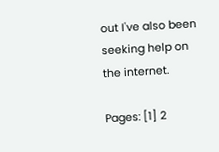out I've also been seeking help on the internet.

Pages: [1] 2